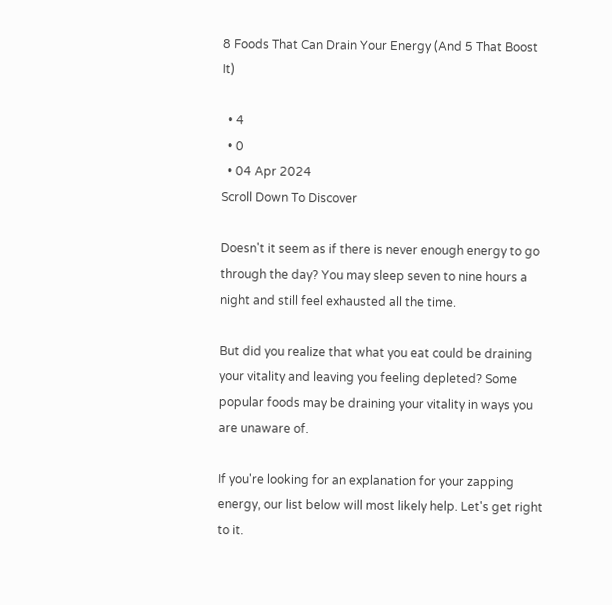8 Foods That Can Drain Your Energy (And 5 That Boost It)

  • 4
  • 0
  • 04 Apr 2024
Scroll Down To Discover

Doesn't it seem as if there is never enough energy to go through the day? You may sleep seven to nine hours a night and still feel exhausted all the time.

But did you realize that what you eat could be draining your vitality and leaving you feeling depleted? Some popular foods may be draining your vitality in ways you are unaware of.

If you're looking for an explanation for your zapping energy, our list below will most likely help. Let's get right to it.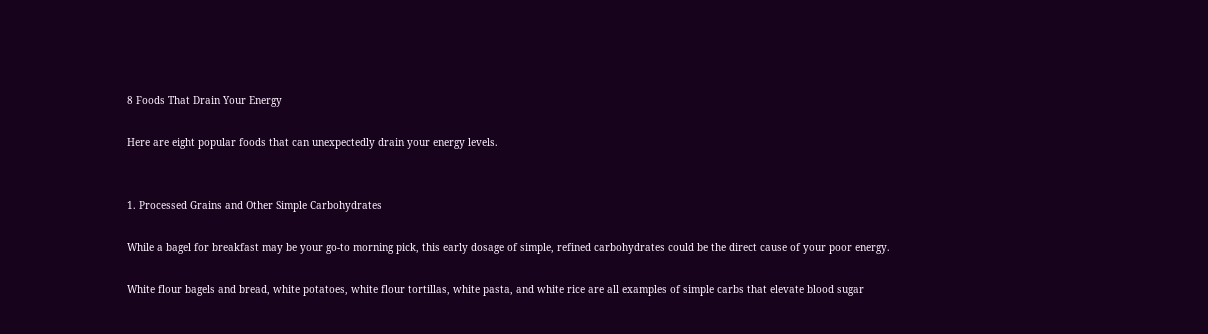8 Foods That Drain Your Energy

Here are eight popular foods that can unexpectedly drain your energy levels.


1. Processed Grains and Other Simple Carbohydrates

While a bagel for breakfast may be your go-to morning pick, this early dosage of simple, refined carbohydrates could be the direct cause of your poor energy.

White flour bagels and bread, white potatoes, white flour tortillas, white pasta, and white rice are all examples of simple carbs that elevate blood sugar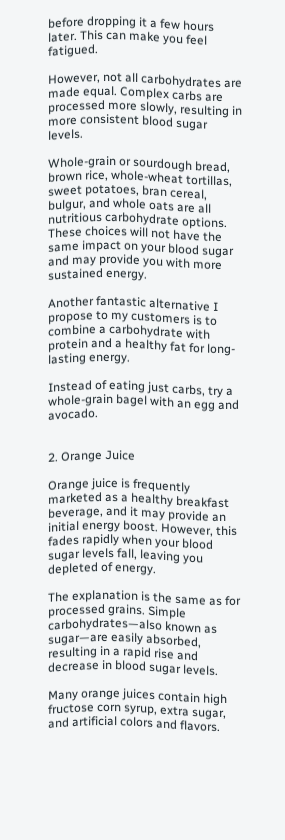before dropping it a few hours later. This can make you feel fatigued.

However, not all carbohydrates are made equal. Complex carbs are processed more slowly, resulting in more consistent blood sugar levels.

Whole-grain or sourdough bread, brown rice, whole-wheat tortillas, sweet potatoes, bran cereal, bulgur, and whole oats are all nutritious carbohydrate options. These choices will not have the same impact on your blood sugar and may provide you with more sustained energy.

Another fantastic alternative I propose to my customers is to combine a carbohydrate with protein and a healthy fat for long-lasting energy.

Instead of eating just carbs, try a whole-grain bagel with an egg and avocado.


2. Orange Juice

Orange juice is frequently marketed as a healthy breakfast beverage, and it may provide an initial energy boost. However, this fades rapidly when your blood sugar levels fall, leaving you depleted of energy.

The explanation is the same as for processed grains. Simple carbohydrates—also known as sugar—are easily absorbed, resulting in a rapid rise and decrease in blood sugar levels.

Many orange juices contain high fructose corn syrup, extra sugar, and artificial colors and flavors.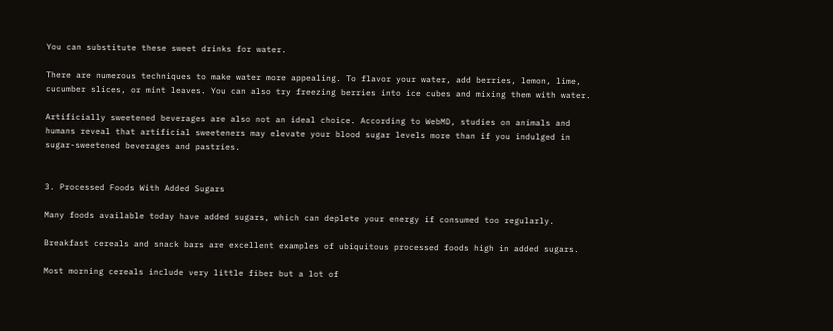You can substitute these sweet drinks for water.

There are numerous techniques to make water more appealing. To flavor your water, add berries, lemon, lime, cucumber slices, or mint leaves. You can also try freezing berries into ice cubes and mixing them with water.

Artificially sweetened beverages are also not an ideal choice. According to WebMD, studies on animals and humans reveal that artificial sweeteners may elevate your blood sugar levels more than if you indulged in sugar-sweetened beverages and pastries.


3. Processed Foods With Added Sugars

Many foods available today have added sugars, which can deplete your energy if consumed too regularly.

Breakfast cereals and snack bars are excellent examples of ubiquitous processed foods high in added sugars.

Most morning cereals include very little fiber but a lot of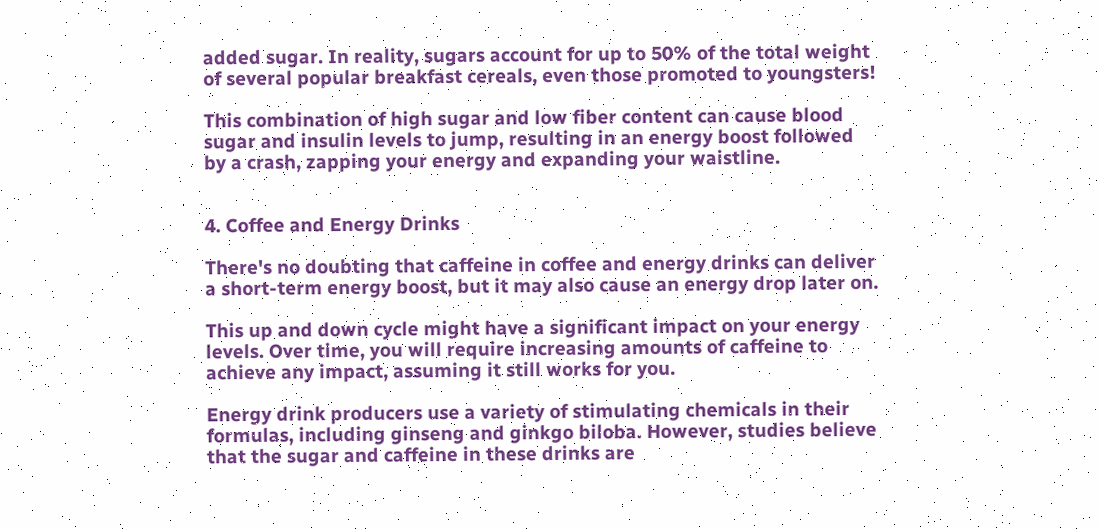added sugar. In reality, sugars account for up to 50% of the total weight of several popular breakfast cereals, even those promoted to youngsters!

This combination of high sugar and low fiber content can cause blood sugar and insulin levels to jump, resulting in an energy boost followed by a crash, zapping your energy and expanding your waistline.


4. Coffee and Energy Drinks

There's no doubting that caffeine in coffee and energy drinks can deliver a short-term energy boost, but it may also cause an energy drop later on.

This up and down cycle might have a significant impact on your energy levels. Over time, you will require increasing amounts of caffeine to achieve any impact, assuming it still works for you.

Energy drink producers use a variety of stimulating chemicals in their formulas, including ginseng and ginkgo biloba. However, studies believe that the sugar and caffeine in these drinks are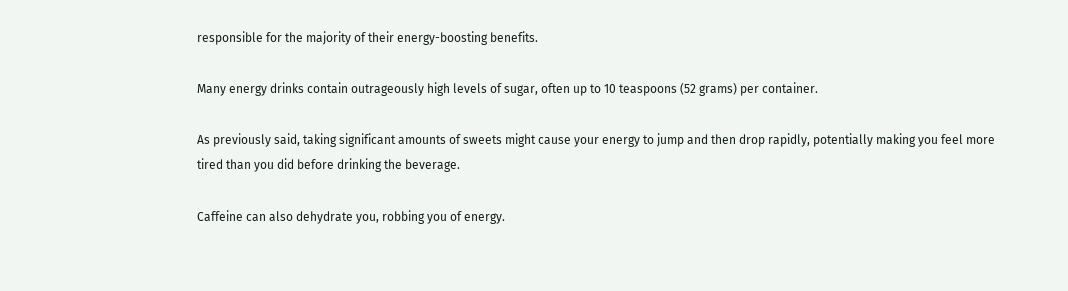responsible for the majority of their energy-boosting benefits.

Many energy drinks contain outrageously high levels of sugar, often up to 10 teaspoons (52 grams) per container.

As previously said, taking significant amounts of sweets might cause your energy to jump and then drop rapidly, potentially making you feel more tired than you did before drinking the beverage.

Caffeine can also dehydrate you, robbing you of energy.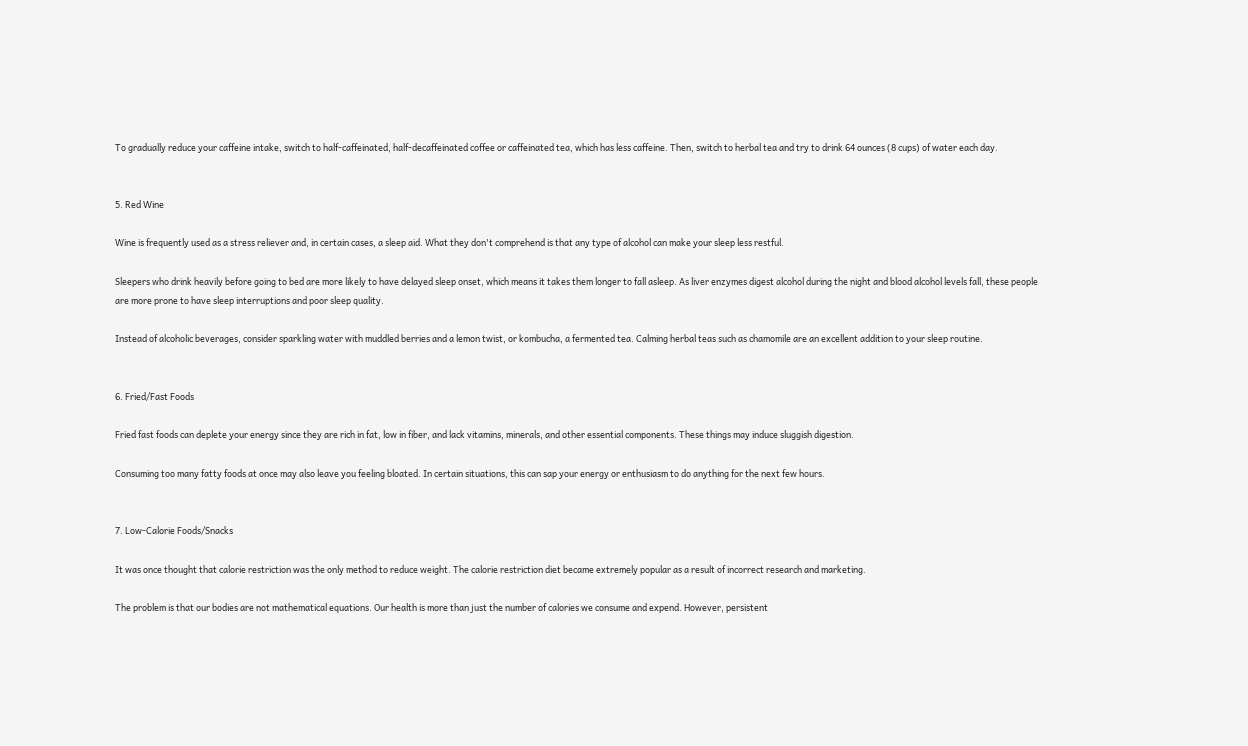To gradually reduce your caffeine intake, switch to half-caffeinated, half-decaffeinated coffee or caffeinated tea, which has less caffeine. Then, switch to herbal tea and try to drink 64 ounces (8 cups) of water each day.


5. Red Wine

Wine is frequently used as a stress reliever and, in certain cases, a sleep aid. What they don't comprehend is that any type of alcohol can make your sleep less restful.

Sleepers who drink heavily before going to bed are more likely to have delayed sleep onset, which means it takes them longer to fall asleep. As liver enzymes digest alcohol during the night and blood alcohol levels fall, these people are more prone to have sleep interruptions and poor sleep quality.

Instead of alcoholic beverages, consider sparkling water with muddled berries and a lemon twist, or kombucha, a fermented tea. Calming herbal teas such as chamomile are an excellent addition to your sleep routine.


6. Fried/Fast Foods

Fried fast foods can deplete your energy since they are rich in fat, low in fiber, and lack vitamins, minerals, and other essential components. These things may induce sluggish digestion.

Consuming too many fatty foods at once may also leave you feeling bloated. In certain situations, this can sap your energy or enthusiasm to do anything for the next few hours.


7. Low-Calorie Foods/Snacks

It was once thought that calorie restriction was the only method to reduce weight. The calorie restriction diet became extremely popular as a result of incorrect research and marketing.

The problem is that our bodies are not mathematical equations. Our health is more than just the number of calories we consume and expend. However, persistent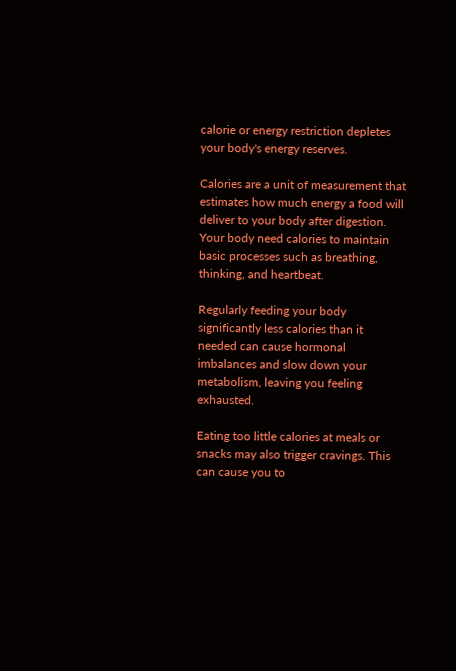calorie or energy restriction depletes your body's energy reserves.

Calories are a unit of measurement that estimates how much energy a food will deliver to your body after digestion. Your body need calories to maintain basic processes such as breathing, thinking, and heartbeat.

Regularly feeding your body significantly less calories than it needed can cause hormonal imbalances and slow down your metabolism, leaving you feeling exhausted.

Eating too little calories at meals or snacks may also trigger cravings. This can cause you to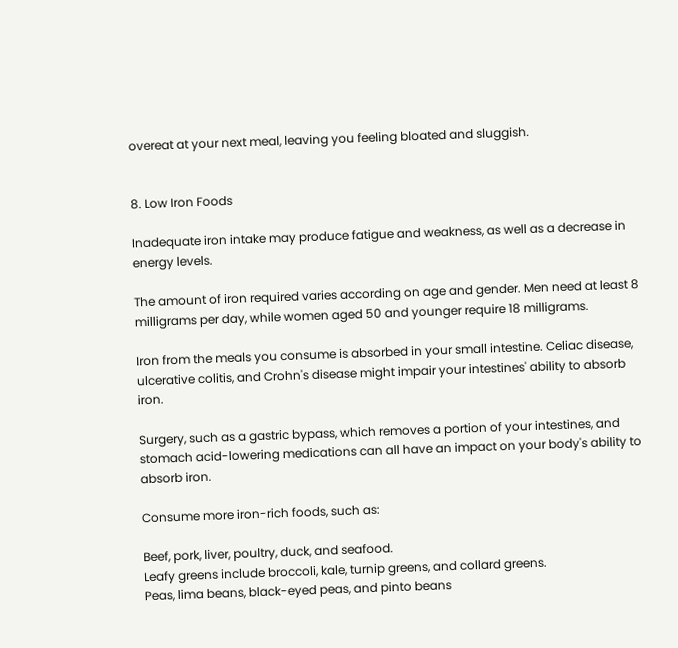overeat at your next meal, leaving you feeling bloated and sluggish.


8. Low Iron Foods

Inadequate iron intake may produce fatigue and weakness, as well as a decrease in energy levels.

The amount of iron required varies according on age and gender. Men need at least 8 milligrams per day, while women aged 50 and younger require 18 milligrams.

Iron from the meals you consume is absorbed in your small intestine. Celiac disease, ulcerative colitis, and Crohn's disease might impair your intestines' ability to absorb iron.

Surgery, such as a gastric bypass, which removes a portion of your intestines, and stomach acid-lowering medications can all have an impact on your body's ability to absorb iron.

Consume more iron-rich foods, such as:

Beef, pork, liver, poultry, duck, and seafood.
Leafy greens include broccoli, kale, turnip greens, and collard greens.
Peas, lima beans, black-eyed peas, and pinto beans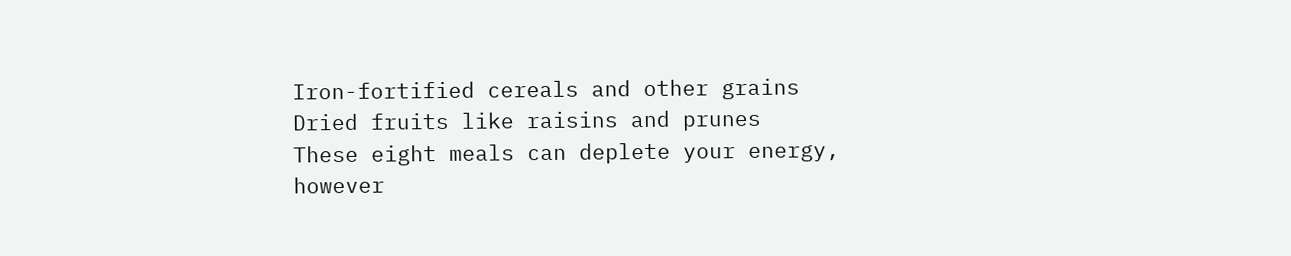Iron-fortified cereals and other grains
Dried fruits like raisins and prunes
These eight meals can deplete your energy, however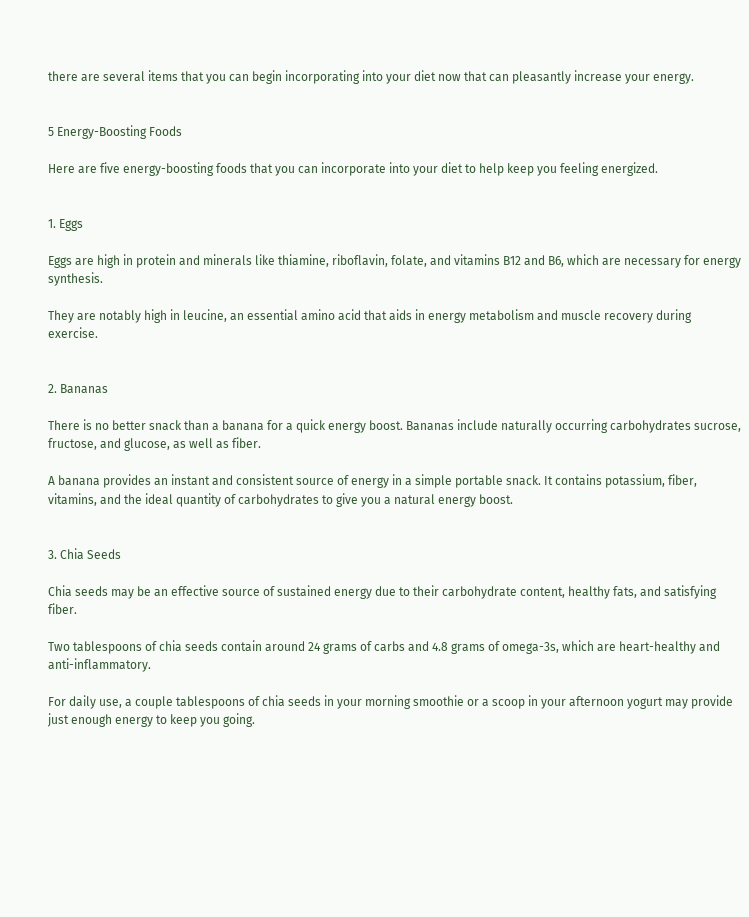there are several items that you can begin incorporating into your diet now that can pleasantly increase your energy.


5 Energy-Boosting Foods

Here are five energy-boosting foods that you can incorporate into your diet to help keep you feeling energized.


1. Eggs

Eggs are high in protein and minerals like thiamine, riboflavin, folate, and vitamins B12 and B6, which are necessary for energy synthesis.

They are notably high in leucine, an essential amino acid that aids in energy metabolism and muscle recovery during exercise.


2. Bananas

There is no better snack than a banana for a quick energy boost. Bananas include naturally occurring carbohydrates sucrose, fructose, and glucose, as well as fiber.

A banana provides an instant and consistent source of energy in a simple portable snack. It contains potassium, fiber, vitamins, and the ideal quantity of carbohydrates to give you a natural energy boost.


3. Chia Seeds

Chia seeds may be an effective source of sustained energy due to their carbohydrate content, healthy fats, and satisfying fiber.

Two tablespoons of chia seeds contain around 24 grams of carbs and 4.8 grams of omega-3s, which are heart-healthy and anti-inflammatory.

For daily use, a couple tablespoons of chia seeds in your morning smoothie or a scoop in your afternoon yogurt may provide just enough energy to keep you going.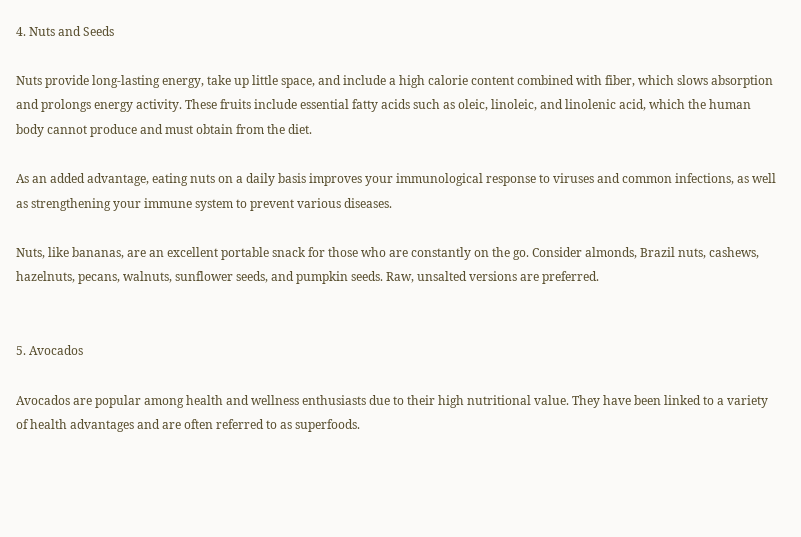4. Nuts and Seeds

Nuts provide long-lasting energy, take up little space, and include a high calorie content combined with fiber, which slows absorption and prolongs energy activity. These fruits include essential fatty acids such as oleic, linoleic, and linolenic acid, which the human body cannot produce and must obtain from the diet.

As an added advantage, eating nuts on a daily basis improves your immunological response to viruses and common infections, as well as strengthening your immune system to prevent various diseases.

Nuts, like bananas, are an excellent portable snack for those who are constantly on the go. Consider almonds, Brazil nuts, cashews, hazelnuts, pecans, walnuts, sunflower seeds, and pumpkin seeds. Raw, unsalted versions are preferred.


5. Avocados

Avocados are popular among health and wellness enthusiasts due to their high nutritional value. They have been linked to a variety of health advantages and are often referred to as superfoods.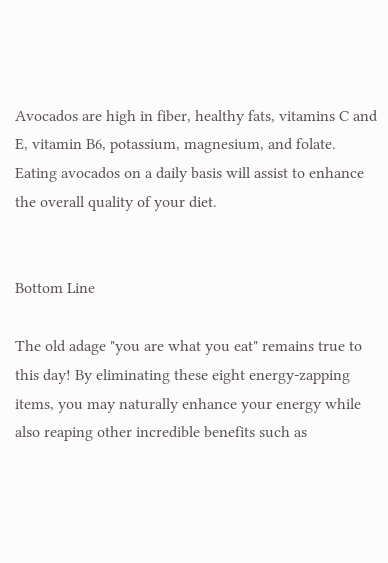Avocados are high in fiber, healthy fats, vitamins C and E, vitamin B6, potassium, magnesium, and folate. Eating avocados on a daily basis will assist to enhance the overall quality of your diet.


Bottom Line

The old adage "you are what you eat" remains true to this day! By eliminating these eight energy-zapping items, you may naturally enhance your energy while also reaping other incredible benefits such as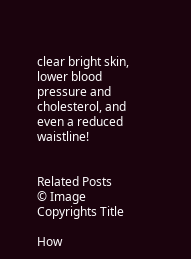clear bright skin, lower blood pressure and cholesterol, and even a reduced waistline!


Related Posts
© Image Copyrights Title

How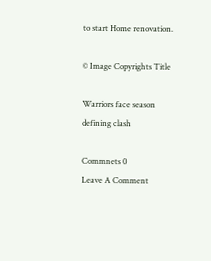to start Home renovation.

© Image Copyrights Title

Warriors face season defining clash

Commnets 0
Leave A Comment